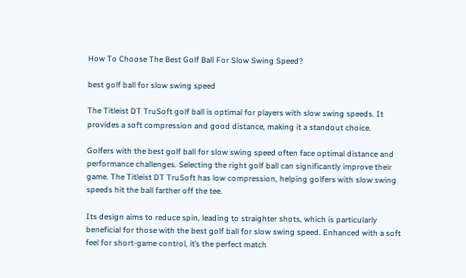How To Choose The Best Golf Ball For Slow Swing Speed?

best golf ball for slow swing speed

The Titleist DT TruSoft golf ball is optimal for players with slow swing speeds. It provides a soft compression and good distance, making it a standout choice.

Golfers with the best golf ball for slow swing speed often face optimal distance and performance challenges. Selecting the right golf ball can significantly improve their game. The Titleist DT TruSoft has low compression, helping golfers with slow swing speeds hit the ball farther off the tee.

Its design aims to reduce spin, leading to straighter shots, which is particularly beneficial for those with the best golf ball for slow swing speed. Enhanced with a soft feel for short-game control, it’s the perfect match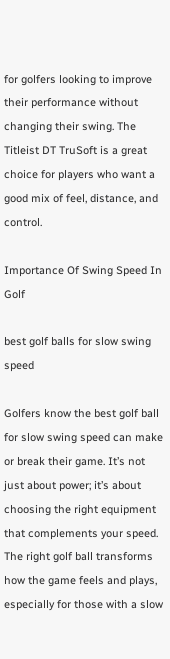for golfers looking to improve their performance without changing their swing. The Titleist DT TruSoft is a great choice for players who want a good mix of feel, distance, and control.

Importance Of Swing Speed In Golf

best golf balls for slow swing speed

Golfers know the best golf ball for slow swing speed can make or break their game. It’s not just about power; it’s about choosing the right equipment that complements your speed. The right golf ball transforms how the game feels and plays, especially for those with a slow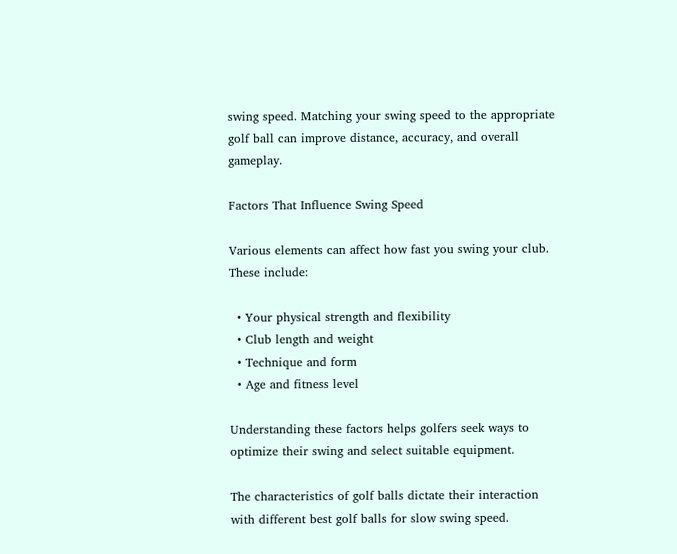swing speed. Matching your swing speed to the appropriate golf ball can improve distance, accuracy, and overall gameplay.

Factors That Influence Swing Speed

Various elements can affect how fast you swing your club. These include:

  • Your physical strength and flexibility
  • Club length and weight
  • Technique and form
  • Age and fitness level

Understanding these factors helps golfers seek ways to optimize their swing and select suitable equipment.

The characteristics of golf balls dictate their interaction with different best golf balls for slow swing speed.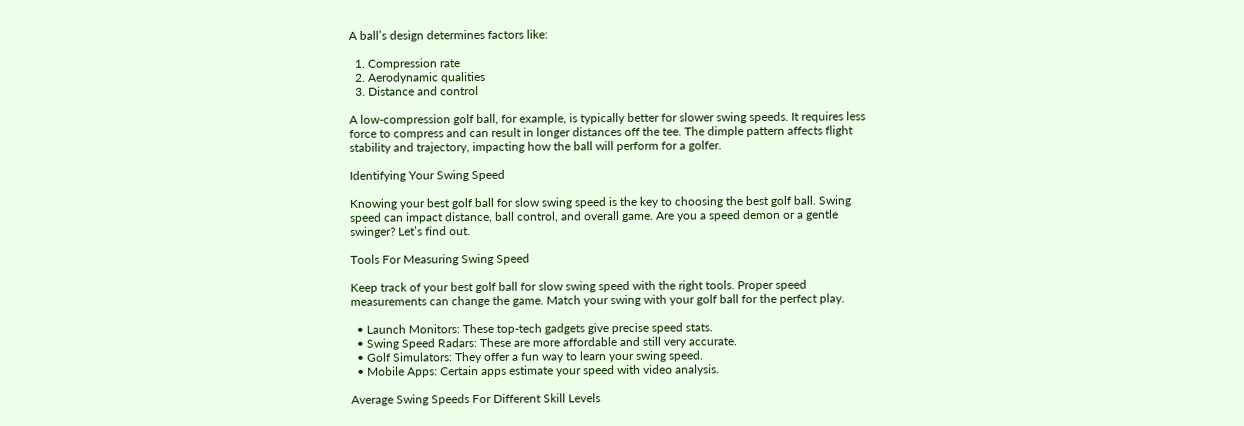A ball’s design determines factors like:

  1. Compression rate
  2. Aerodynamic qualities
  3. Distance and control

A low-compression golf ball, for example, is typically better for slower swing speeds. It requires less force to compress and can result in longer distances off the tee. The dimple pattern affects flight stability and trajectory, impacting how the ball will perform for a golfer.

Identifying Your Swing Speed

Knowing your best golf ball for slow swing speed is the key to choosing the best golf ball. Swing speed can impact distance, ball control, and overall game. Are you a speed demon or a gentle swinger? Let’s find out.

Tools For Measuring Swing Speed

Keep track of your best golf ball for slow swing speed with the right tools. Proper speed measurements can change the game. Match your swing with your golf ball for the perfect play.

  • Launch Monitors: These top-tech gadgets give precise speed stats.
  • Swing Speed Radars: These are more affordable and still very accurate.
  • Golf Simulators: They offer a fun way to learn your swing speed.
  • Mobile Apps: Certain apps estimate your speed with video analysis.

Average Swing Speeds For Different Skill Levels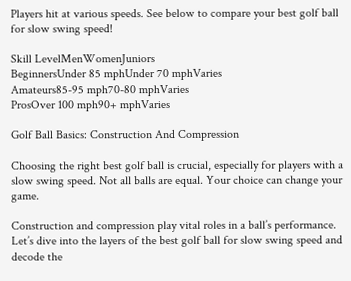Players hit at various speeds. See below to compare your best golf ball for slow swing speed!

Skill LevelMenWomenJuniors
BeginnersUnder 85 mphUnder 70 mphVaries
Amateurs85-95 mph70-80 mphVaries
ProsOver 100 mph90+ mphVaries

Golf Ball Basics: Construction And Compression

Choosing the right best golf ball is crucial, especially for players with a slow swing speed. Not all balls are equal. Your choice can change your game.

Construction and compression play vital roles in a ball’s performance. Let’s dive into the layers of the best golf ball for slow swing speed and decode the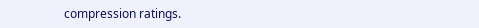compression ratings.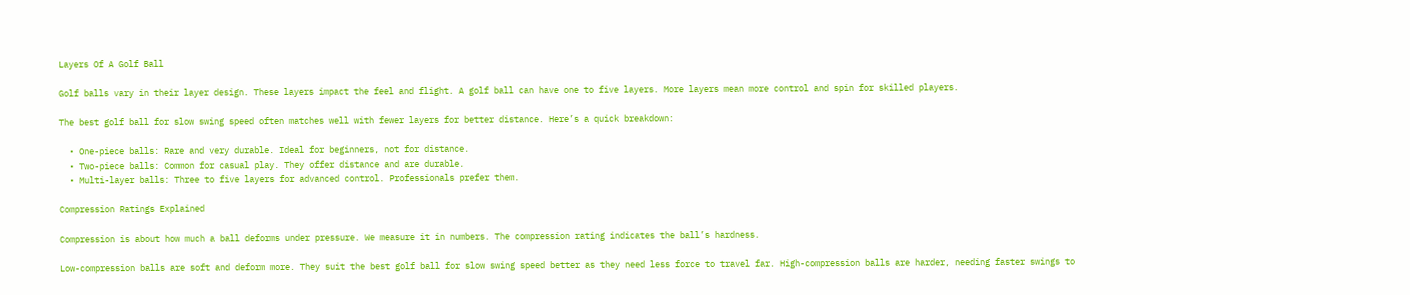Layers Of A Golf Ball

Golf balls vary in their layer design. These layers impact the feel and flight. A golf ball can have one to five layers. More layers mean more control and spin for skilled players.

The best golf ball for slow swing speed often matches well with fewer layers for better distance. Here’s a quick breakdown:

  • One-piece balls: Rare and very durable. Ideal for beginners, not for distance.
  • Two-piece balls: Common for casual play. They offer distance and are durable.
  • Multi-layer balls: Three to five layers for advanced control. Professionals prefer them.

Compression Ratings Explained

Compression is about how much a ball deforms under pressure. We measure it in numbers. The compression rating indicates the ball’s hardness.

Low-compression balls are soft and deform more. They suit the best golf ball for slow swing speed better as they need less force to travel far. High-compression balls are harder, needing faster swings to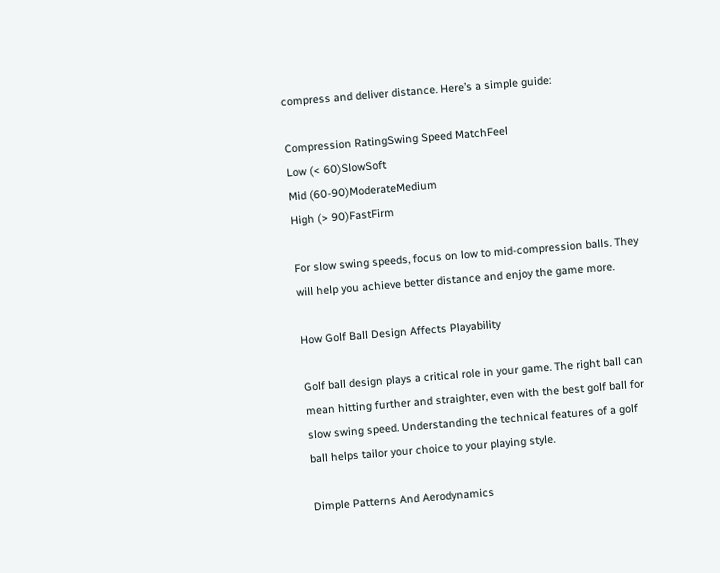compress and deliver distance. Here’s a simple guide:

Compression RatingSwing Speed MatchFeel
Low (< 60)SlowSoft
Mid (60-90)ModerateMedium
High (> 90)FastFirm

For slow swing speeds, focus on low to mid-compression balls. They will help you achieve better distance and enjoy the game more.

How Golf Ball Design Affects Playability

Golf ball design plays a critical role in your game. The right ball can mean hitting further and straighter, even with the best golf ball for slow swing speed. Understanding the technical features of a golf ball helps tailor your choice to your playing style.

Dimple Patterns And Aerodynamics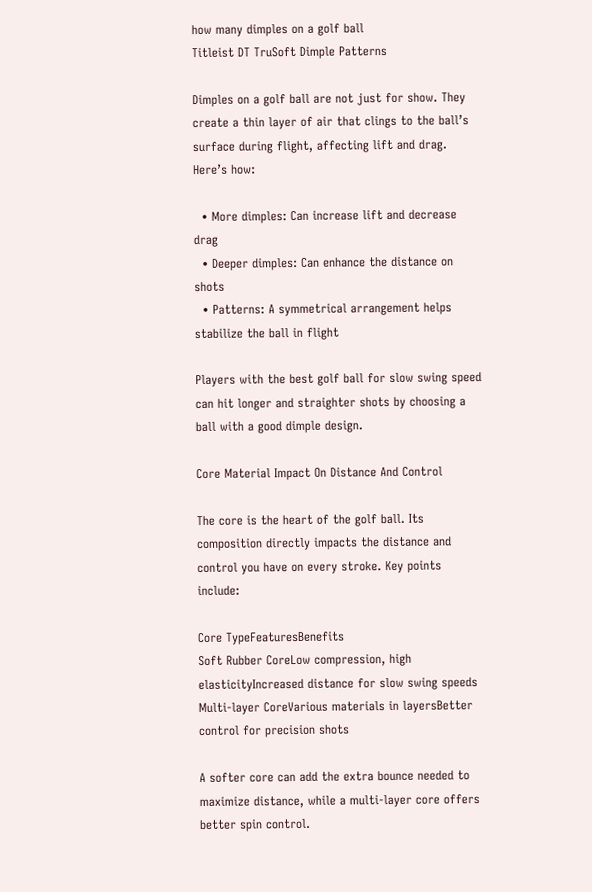how many dimples on a golf ball
Titleist DT TruSoft Dimple Patterns

Dimples on a golf ball are not just for show. They create a thin layer of air that clings to the ball’s surface during flight, affecting lift and drag. Here’s how:

  • More dimples: Can increase lift and decrease drag
  • Deeper dimples: Can enhance the distance on shots
  • Patterns: A symmetrical arrangement helps stabilize the ball in flight

Players with the best golf ball for slow swing speed can hit longer and straighter shots by choosing a ball with a good dimple design.

Core Material Impact On Distance And Control

The core is the heart of the golf ball. Its composition directly impacts the distance and control you have on every stroke. Key points include:

Core TypeFeaturesBenefits
Soft Rubber CoreLow compression, high elasticityIncreased distance for slow swing speeds
Multi-layer CoreVarious materials in layersBetter control for precision shots

A softer core can add the extra bounce needed to maximize distance, while a multi-layer core offers better spin control.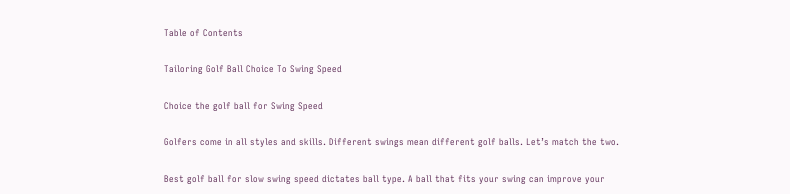Table of Contents

Tailoring Golf Ball Choice To Swing Speed

Choice the golf ball for Swing Speed

Golfers come in all styles and skills. Different swings mean different golf balls. Let’s match the two.

Best golf ball for slow swing speed dictates ball type. A ball that fits your swing can improve your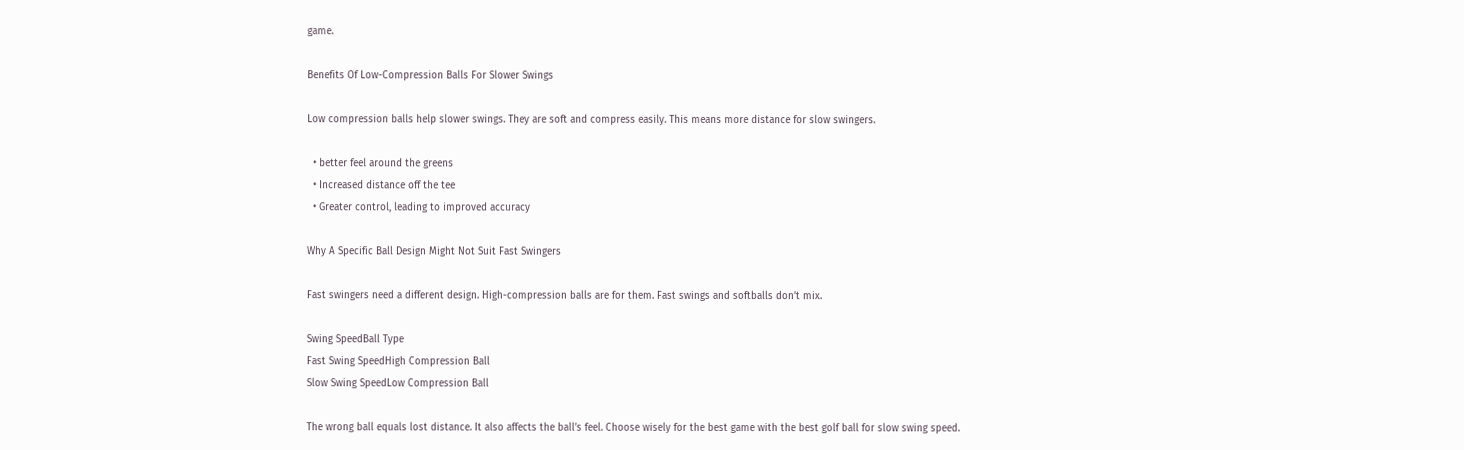game.

Benefits Of Low-Compression Balls For Slower Swings

Low compression balls help slower swings. They are soft and compress easily. This means more distance for slow swingers.

  • better feel around the greens
  • Increased distance off the tee
  • Greater control, leading to improved accuracy

Why A Specific Ball Design Might Not Suit Fast Swingers

Fast swingers need a different design. High-compression balls are for them. Fast swings and softballs don’t mix.

Swing SpeedBall Type
Fast Swing SpeedHigh Compression Ball
Slow Swing SpeedLow Compression Ball

The wrong ball equals lost distance. It also affects the ball’s feel. Choose wisely for the best game with the best golf ball for slow swing speed.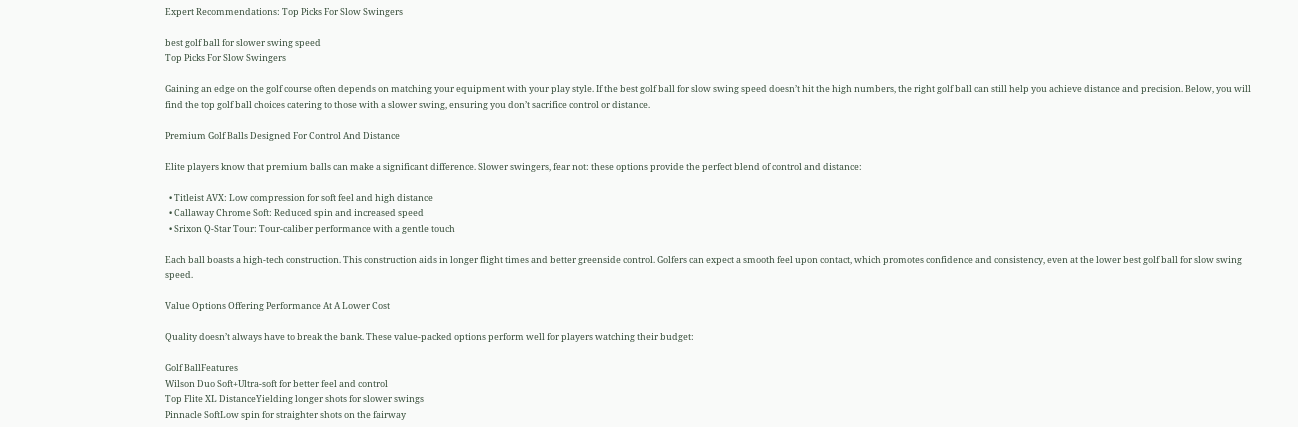Expert Recommendations: Top Picks For Slow Swingers

best golf ball for slower swing speed
Top Picks For Slow Swingers

Gaining an edge on the golf course often depends on matching your equipment with your play style. If the best golf ball for slow swing speed doesn’t hit the high numbers, the right golf ball can still help you achieve distance and precision. Below, you will find the top golf ball choices catering to those with a slower swing, ensuring you don’t sacrifice control or distance.

Premium Golf Balls Designed For Control And Distance

Elite players know that premium balls can make a significant difference. Slower swingers, fear not: these options provide the perfect blend of control and distance:

  • Titleist AVX: Low compression for soft feel and high distance
  • Callaway Chrome Soft: Reduced spin and increased speed
  • Srixon Q-Star Tour: Tour-caliber performance with a gentle touch

Each ball boasts a high-tech construction. This construction aids in longer flight times and better greenside control. Golfers can expect a smooth feel upon contact, which promotes confidence and consistency, even at the lower best golf ball for slow swing speed.

Value Options Offering Performance At A Lower Cost

Quality doesn’t always have to break the bank. These value-packed options perform well for players watching their budget:

Golf BallFeatures
Wilson Duo Soft+Ultra-soft for better feel and control
Top Flite XL DistanceYielding longer shots for slower swings
Pinnacle SoftLow spin for straighter shots on the fairway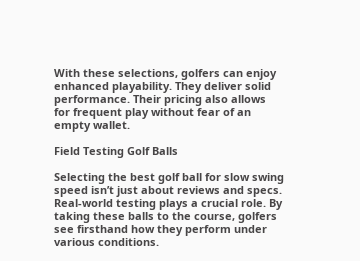With these selections, golfers can enjoy enhanced playability. They deliver solid performance. Their pricing also allows for frequent play without fear of an empty wallet.

Field Testing Golf Balls

Selecting the best golf ball for slow swing speed isn’t just about reviews and specs. Real-world testing plays a crucial role. By taking these balls to the course, golfers see firsthand how they perform under various conditions.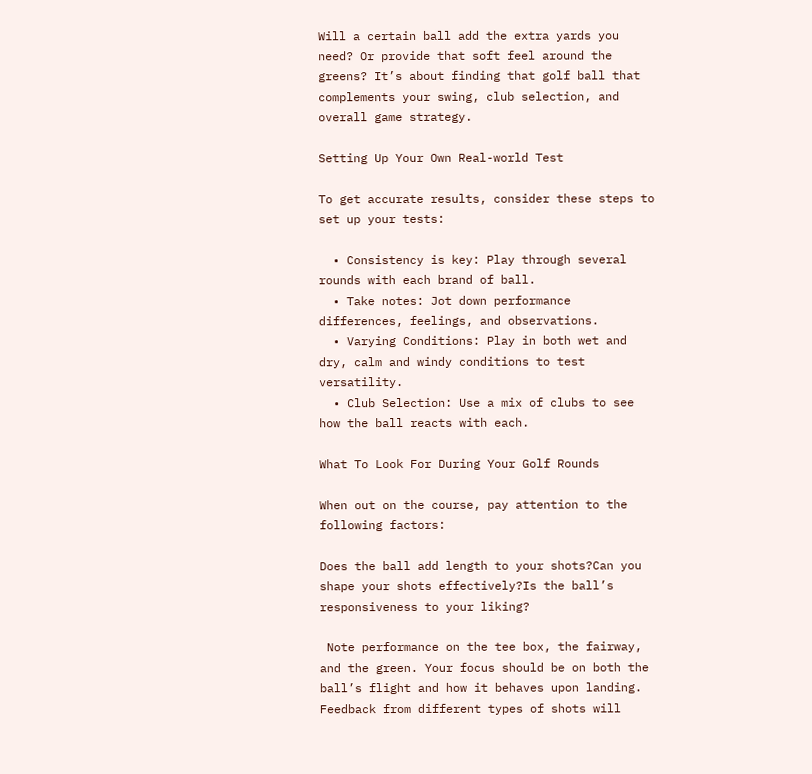Will a certain ball add the extra yards you need? Or provide that soft feel around the greens? It’s about finding that golf ball that complements your swing, club selection, and overall game strategy.

Setting Up Your Own Real-world Test

To get accurate results, consider these steps to set up your tests:

  • Consistency is key: Play through several rounds with each brand of ball.
  • Take notes: Jot down performance differences, feelings, and observations.
  • Varying Conditions: Play in both wet and dry, calm and windy conditions to test versatility.
  • Club Selection: Use a mix of clubs to see how the ball reacts with each.

What To Look For During Your Golf Rounds

When out on the course, pay attention to the following factors:

Does the ball add length to your shots?Can you shape your shots effectively?Is the ball’s responsiveness to your liking?

 Note performance on the tee box, the fairway, and the green. Your focus should be on both the ball’s flight and how it behaves upon landing. Feedback from different types of shots will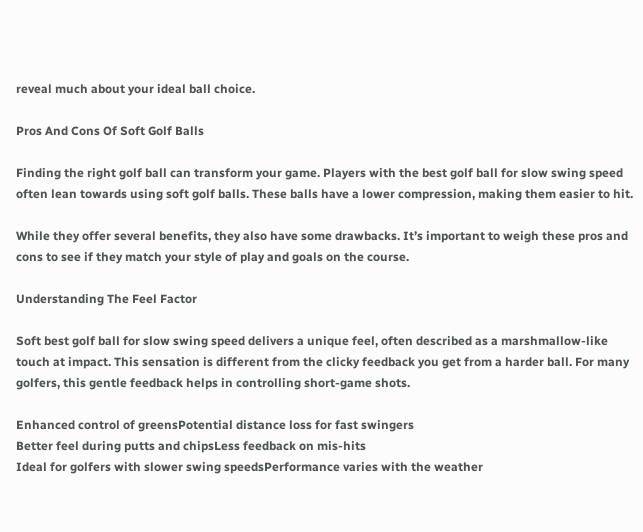reveal much about your ideal ball choice.

Pros And Cons Of Soft Golf Balls

Finding the right golf ball can transform your game. Players with the best golf ball for slow swing speed often lean towards using soft golf balls. These balls have a lower compression, making them easier to hit.

While they offer several benefits, they also have some drawbacks. It’s important to weigh these pros and cons to see if they match your style of play and goals on the course.

Understanding The Feel Factor

Soft best golf ball for slow swing speed delivers a unique feel, often described as a marshmallow-like touch at impact. This sensation is different from the clicky feedback you get from a harder ball. For many golfers, this gentle feedback helps in controlling short-game shots.

Enhanced control of greensPotential distance loss for fast swingers
Better feel during putts and chipsLess feedback on mis-hits
Ideal for golfers with slower swing speedsPerformance varies with the weather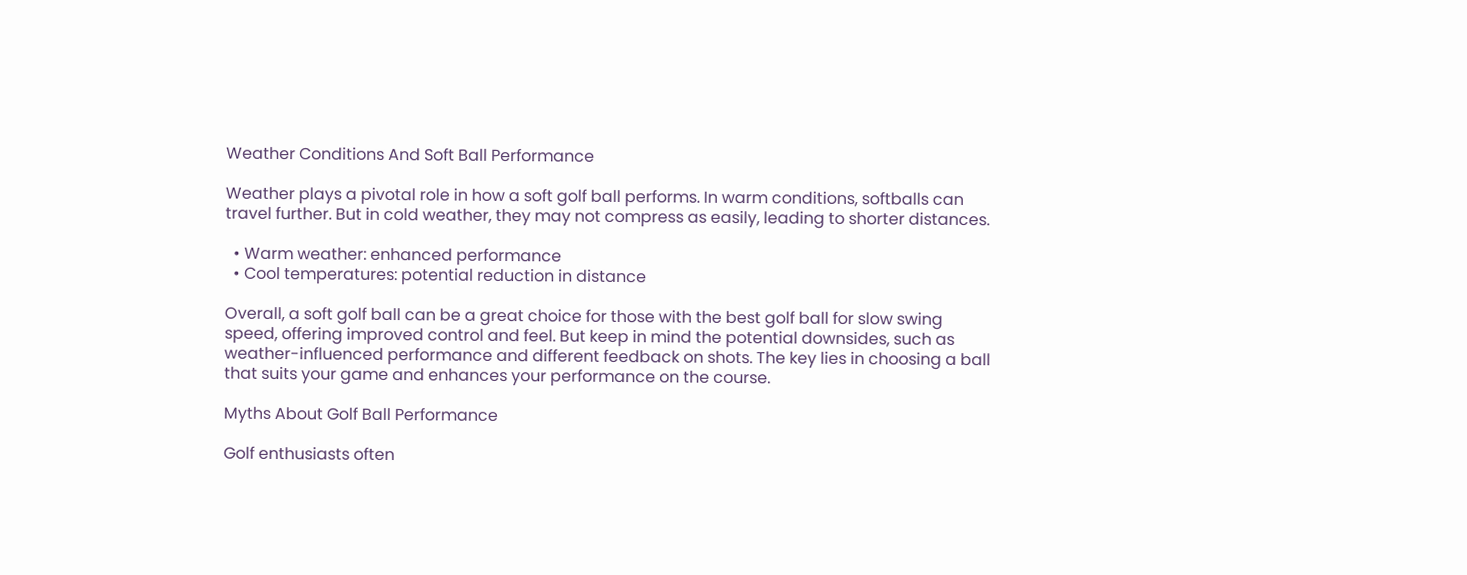Weather Conditions And Soft Ball Performance

Weather plays a pivotal role in how a soft golf ball performs. In warm conditions, softballs can travel further. But in cold weather, they may not compress as easily, leading to shorter distances.

  • Warm weather: enhanced performance
  • Cool temperatures: potential reduction in distance

Overall, a soft golf ball can be a great choice for those with the best golf ball for slow swing speed, offering improved control and feel. But keep in mind the potential downsides, such as weather-influenced performance and different feedback on shots. The key lies in choosing a ball that suits your game and enhances your performance on the course.

Myths About Golf Ball Performance

Golf enthusiasts often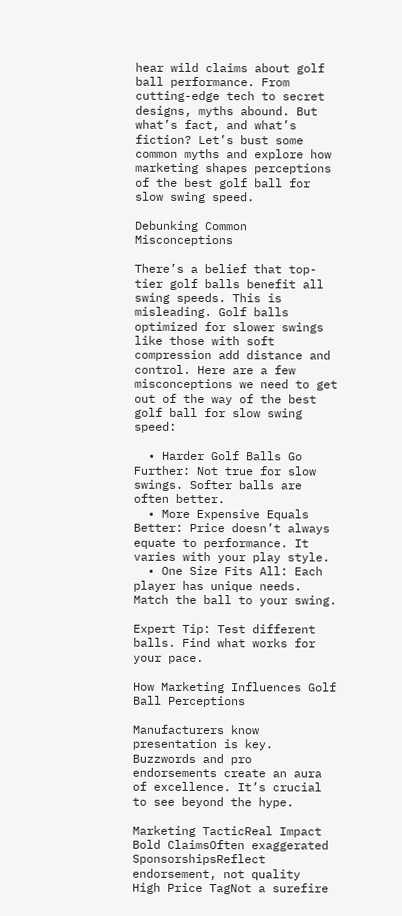hear wild claims about golf ball performance. From cutting-edge tech to secret designs, myths abound. But what’s fact, and what’s fiction? Let’s bust some common myths and explore how marketing shapes perceptions of the best golf ball for slow swing speed.

Debunking Common Misconceptions

There’s a belief that top-tier golf balls benefit all swing speeds. This is misleading. Golf balls optimized for slower swings like those with soft compression add distance and control. Here are a few misconceptions we need to get out of the way of the best golf ball for slow swing speed:

  • Harder Golf Balls Go Further: Not true for slow swings. Softer balls are often better.
  • More Expensive Equals Better: Price doesn’t always equate to performance. It varies with your play style.
  • One Size Fits All: Each player has unique needs. Match the ball to your swing.

Expert Tip: Test different balls. Find what works for your pace.

How Marketing Influences Golf Ball Perceptions

Manufacturers know presentation is key. Buzzwords and pro endorsements create an aura of excellence. It’s crucial to see beyond the hype.

Marketing TacticReal Impact
Bold ClaimsOften exaggerated
SponsorshipsReflect endorsement, not quality
High Price TagNot a surefire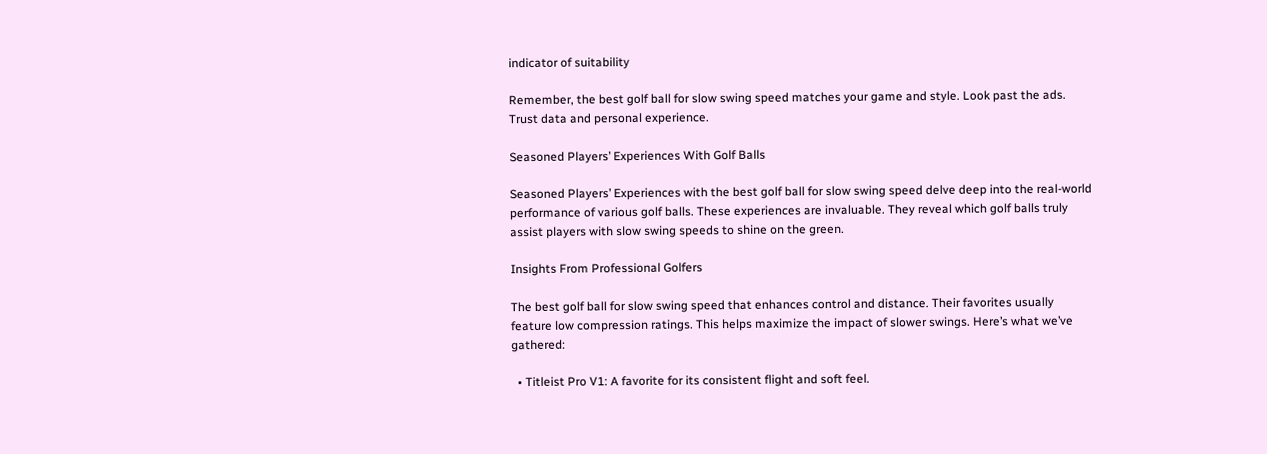indicator of suitability

Remember, the best golf ball for slow swing speed matches your game and style. Look past the ads. Trust data and personal experience.

Seasoned Players’ Experiences With Golf Balls

Seasoned Players’ Experiences with the best golf ball for slow swing speed delve deep into the real-world performance of various golf balls. These experiences are invaluable. They reveal which golf balls truly assist players with slow swing speeds to shine on the green.

Insights From Professional Golfers

The best golf ball for slow swing speed that enhances control and distance. Their favorites usually feature low compression ratings. This helps maximize the impact of slower swings. Here’s what we’ve gathered:

  • Titleist Pro V1: A favorite for its consistent flight and soft feel.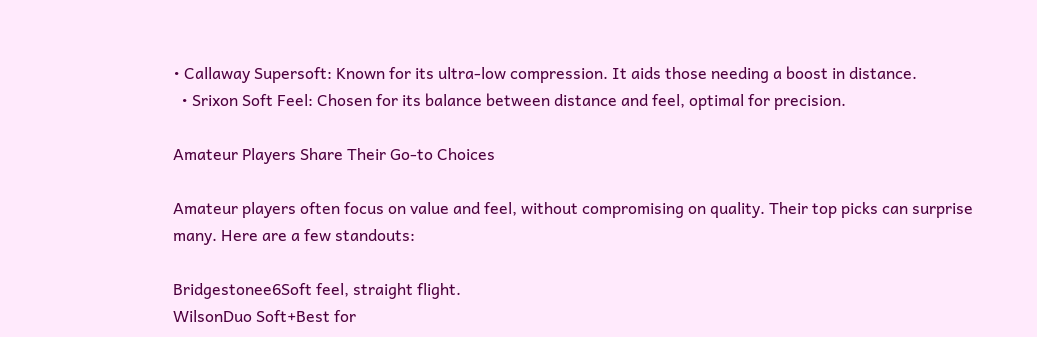• Callaway Supersoft: Known for its ultra-low compression. It aids those needing a boost in distance.
  • Srixon Soft Feel: Chosen for its balance between distance and feel, optimal for precision.

Amateur Players Share Their Go-to Choices

Amateur players often focus on value and feel, without compromising on quality. Their top picks can surprise many. Here are a few standouts:

Bridgestonee6Soft feel, straight flight.
WilsonDuo Soft+Best for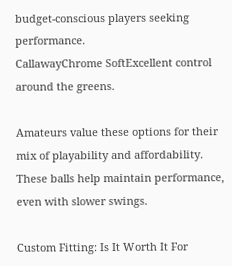budget-conscious players seeking performance.
CallawayChrome SoftExcellent control around the greens.

Amateurs value these options for their mix of playability and affordability. These balls help maintain performance, even with slower swings.

Custom Fitting: Is It Worth It For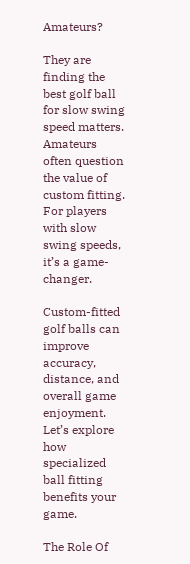Amateurs?

They are finding the best golf ball for slow swing speed matters. Amateurs often question the value of custom fitting. For players with slow swing speeds, it’s a game-changer.

Custom-fitted golf balls can improve accuracy, distance, and overall game enjoyment. Let’s explore how specialized ball fitting benefits your game.

The Role Of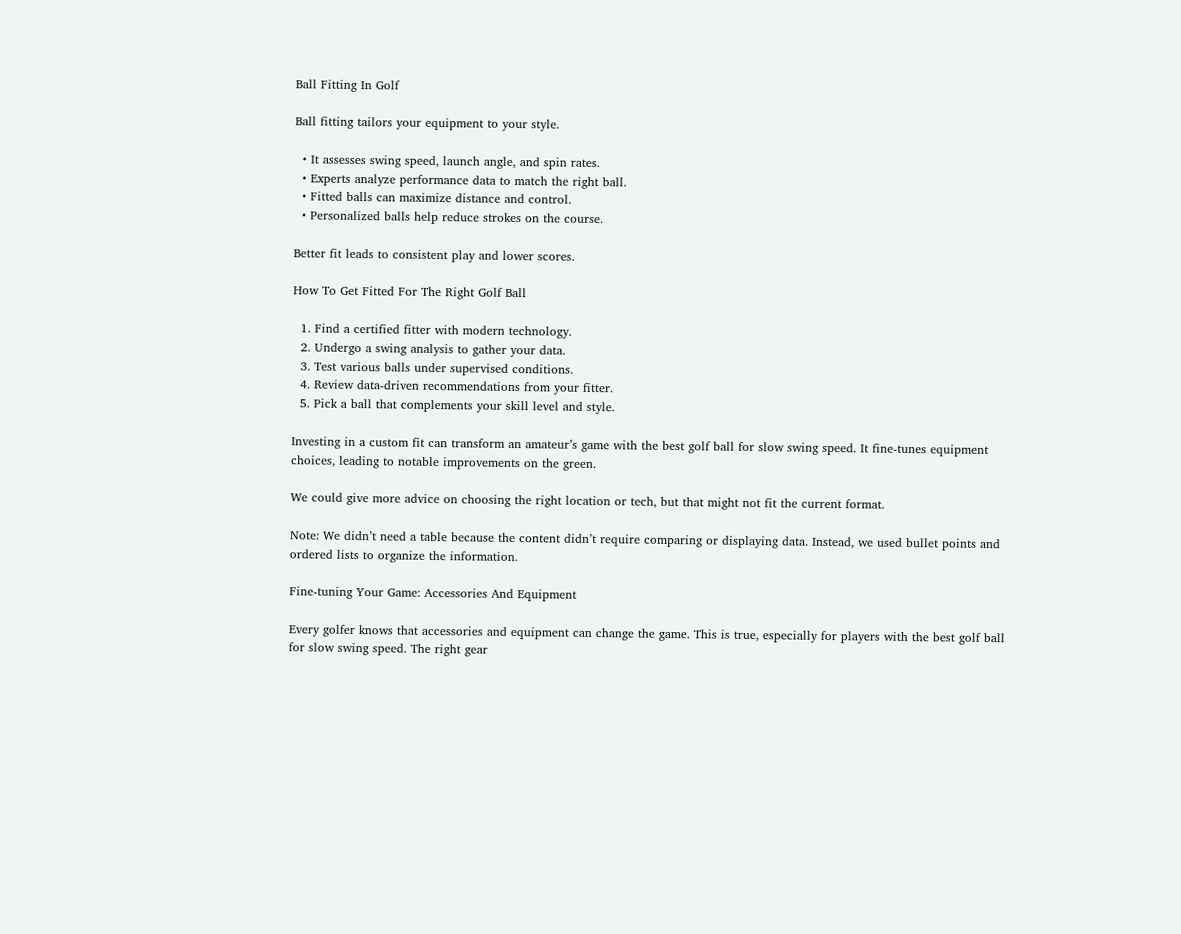Ball Fitting In Golf

Ball fitting tailors your equipment to your style.

  • It assesses swing speed, launch angle, and spin rates.
  • Experts analyze performance data to match the right ball.
  • Fitted balls can maximize distance and control.
  • Personalized balls help reduce strokes on the course.

Better fit leads to consistent play and lower scores.

How To Get Fitted For The Right Golf Ball

  1. Find a certified fitter with modern technology.
  2. Undergo a swing analysis to gather your data.
  3. Test various balls under supervised conditions.
  4. Review data-driven recommendations from your fitter.
  5. Pick a ball that complements your skill level and style.

Investing in a custom fit can transform an amateur’s game with the best golf ball for slow swing speed. It fine-tunes equipment choices, leading to notable improvements on the green.

We could give more advice on choosing the right location or tech, but that might not fit the current format.

Note: We didn’t need a table because the content didn’t require comparing or displaying data. Instead, we used bullet points and ordered lists to organize the information.

Fine-tuning Your Game: Accessories And Equipment

Every golfer knows that accessories and equipment can change the game. This is true, especially for players with the best golf ball for slow swing speed. The right gear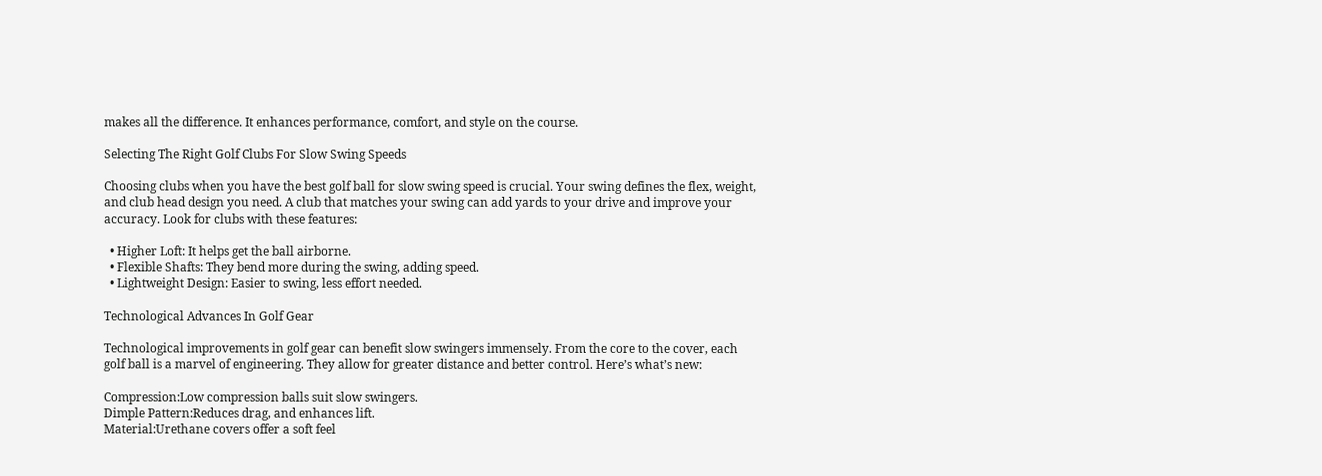makes all the difference. It enhances performance, comfort, and style on the course.

Selecting The Right Golf Clubs For Slow Swing Speeds

Choosing clubs when you have the best golf ball for slow swing speed is crucial. Your swing defines the flex, weight, and club head design you need. A club that matches your swing can add yards to your drive and improve your accuracy. Look for clubs with these features:

  • Higher Loft: It helps get the ball airborne.
  • Flexible Shafts: They bend more during the swing, adding speed.
  • Lightweight Design: Easier to swing, less effort needed.

Technological Advances In Golf Gear

Technological improvements in golf gear can benefit slow swingers immensely. From the core to the cover, each golf ball is a marvel of engineering. They allow for greater distance and better control. Here’s what’s new:

Compression:Low compression balls suit slow swingers.
Dimple Pattern:Reduces drag, and enhances lift.
Material:Urethane covers offer a soft feel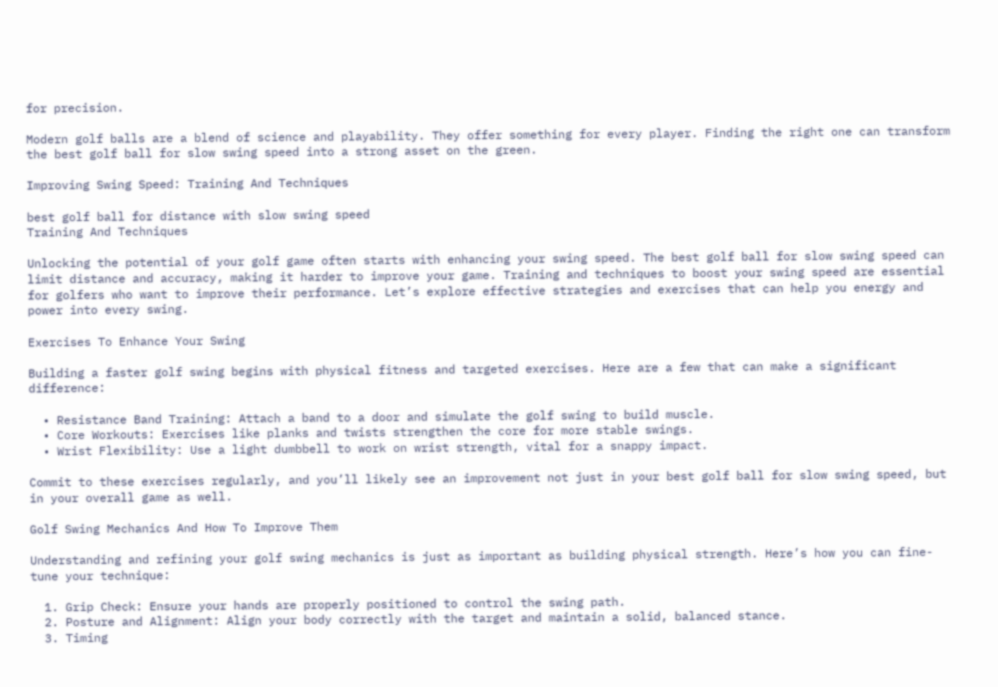for precision.

Modern golf balls are a blend of science and playability. They offer something for every player. Finding the right one can transform the best golf ball for slow swing speed into a strong asset on the green.

Improving Swing Speed: Training And Techniques

best golf ball for distance with slow swing speed
Training And Techniques

Unlocking the potential of your golf game often starts with enhancing your swing speed. The best golf ball for slow swing speed can limit distance and accuracy, making it harder to improve your game. Training and techniques to boost your swing speed are essential for golfers who want to improve their performance. Let’s explore effective strategies and exercises that can help you energy and power into every swing.

Exercises To Enhance Your Swing

Building a faster golf swing begins with physical fitness and targeted exercises. Here are a few that can make a significant difference:

  • Resistance Band Training: Attach a band to a door and simulate the golf swing to build muscle.
  • Core Workouts: Exercises like planks and twists strengthen the core for more stable swings.
  • Wrist Flexibility: Use a light dumbbell to work on wrist strength, vital for a snappy impact.

Commit to these exercises regularly, and you’ll likely see an improvement not just in your best golf ball for slow swing speed, but in your overall game as well.

Golf Swing Mechanics And How To Improve Them

Understanding and refining your golf swing mechanics is just as important as building physical strength. Here’s how you can fine-tune your technique:

  1. Grip Check: Ensure your hands are properly positioned to control the swing path.
  2. Posture and Alignment: Align your body correctly with the target and maintain a solid, balanced stance.
  3. Timing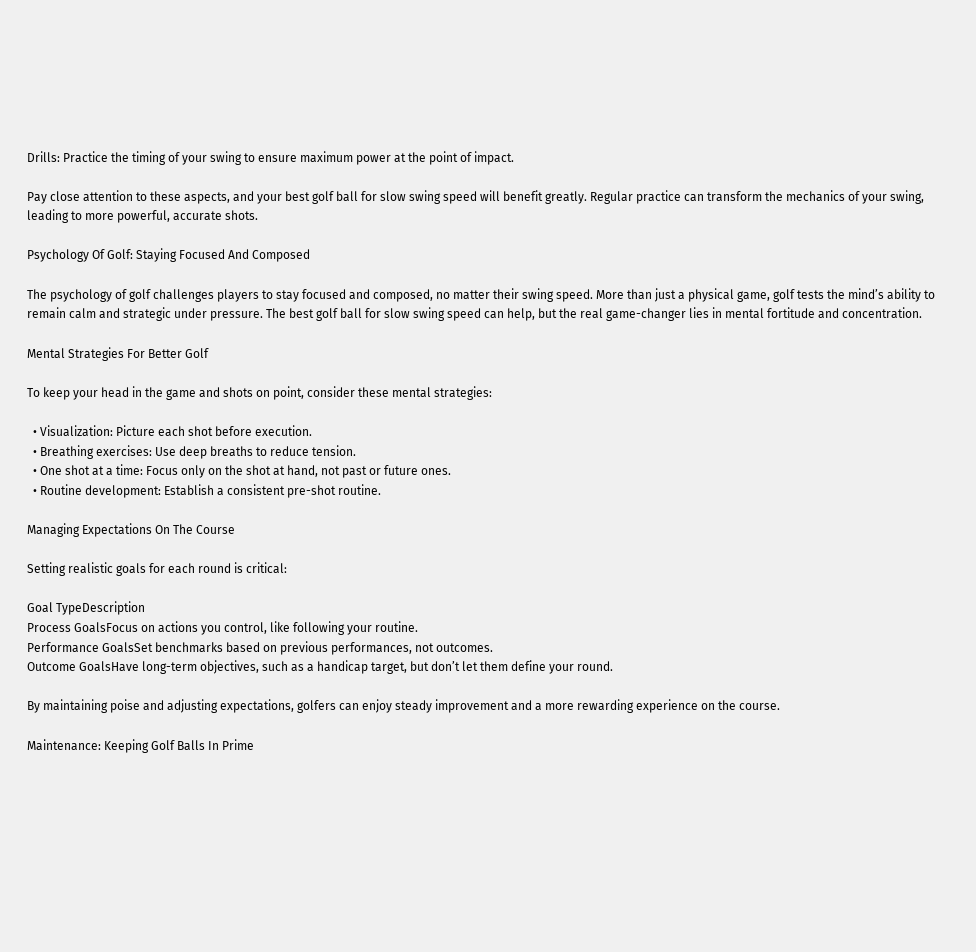Drills: Practice the timing of your swing to ensure maximum power at the point of impact.

Pay close attention to these aspects, and your best golf ball for slow swing speed will benefit greatly. Regular practice can transform the mechanics of your swing, leading to more powerful, accurate shots.

Psychology Of Golf: Staying Focused And Composed

The psychology of golf challenges players to stay focused and composed, no matter their swing speed. More than just a physical game, golf tests the mind’s ability to remain calm and strategic under pressure. The best golf ball for slow swing speed can help, but the real game-changer lies in mental fortitude and concentration.

Mental Strategies For Better Golf

To keep your head in the game and shots on point, consider these mental strategies:

  • Visualization: Picture each shot before execution.
  • Breathing exercises: Use deep breaths to reduce tension.
  • One shot at a time: Focus only on the shot at hand, not past or future ones.
  • Routine development: Establish a consistent pre-shot routine.

Managing Expectations On The Course

Setting realistic goals for each round is critical:

Goal TypeDescription
Process GoalsFocus on actions you control, like following your routine.
Performance GoalsSet benchmarks based on previous performances, not outcomes.
Outcome GoalsHave long-term objectives, such as a handicap target, but don’t let them define your round.

By maintaining poise and adjusting expectations, golfers can enjoy steady improvement and a more rewarding experience on the course.

Maintenance: Keeping Golf Balls In Prime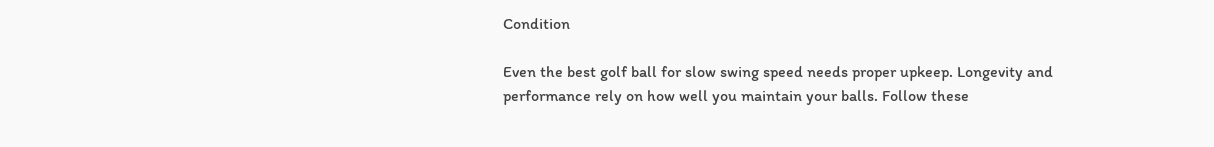Condition

Even the best golf ball for slow swing speed needs proper upkeep. Longevity and performance rely on how well you maintain your balls. Follow these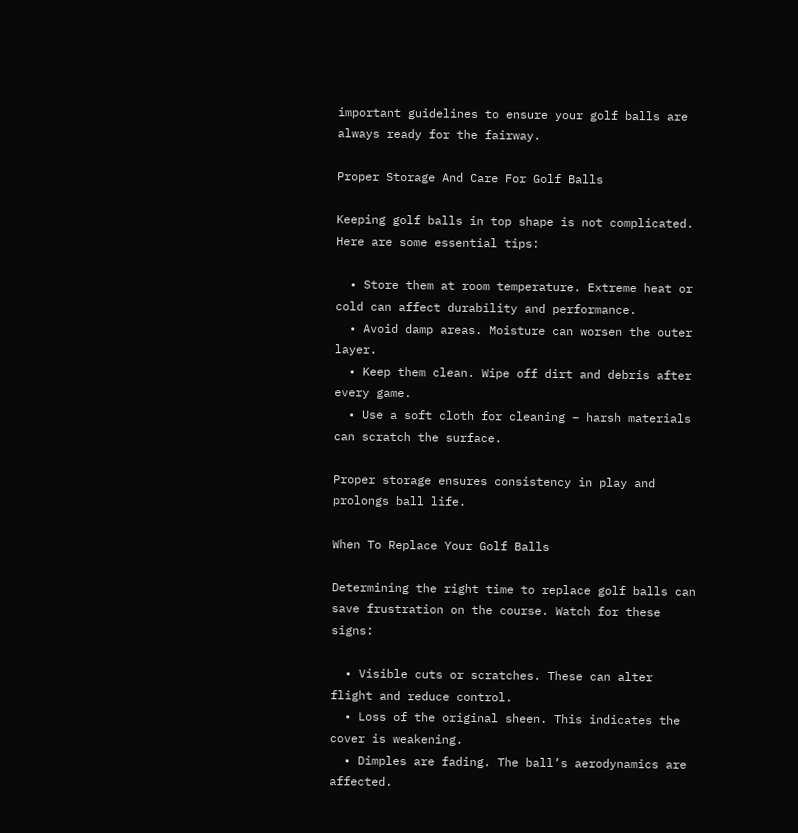important guidelines to ensure your golf balls are always ready for the fairway.

Proper Storage And Care For Golf Balls

Keeping golf balls in top shape is not complicated. Here are some essential tips:

  • Store them at room temperature. Extreme heat or cold can affect durability and performance.
  • Avoid damp areas. Moisture can worsen the outer layer.
  • Keep them clean. Wipe off dirt and debris after every game.
  • Use a soft cloth for cleaning – harsh materials can scratch the surface.

Proper storage ensures consistency in play and prolongs ball life.

When To Replace Your Golf Balls

Determining the right time to replace golf balls can save frustration on the course. Watch for these signs:

  • Visible cuts or scratches. These can alter flight and reduce control.
  • Loss of the original sheen. This indicates the cover is weakening.
  • Dimples are fading. The ball’s aerodynamics are affected.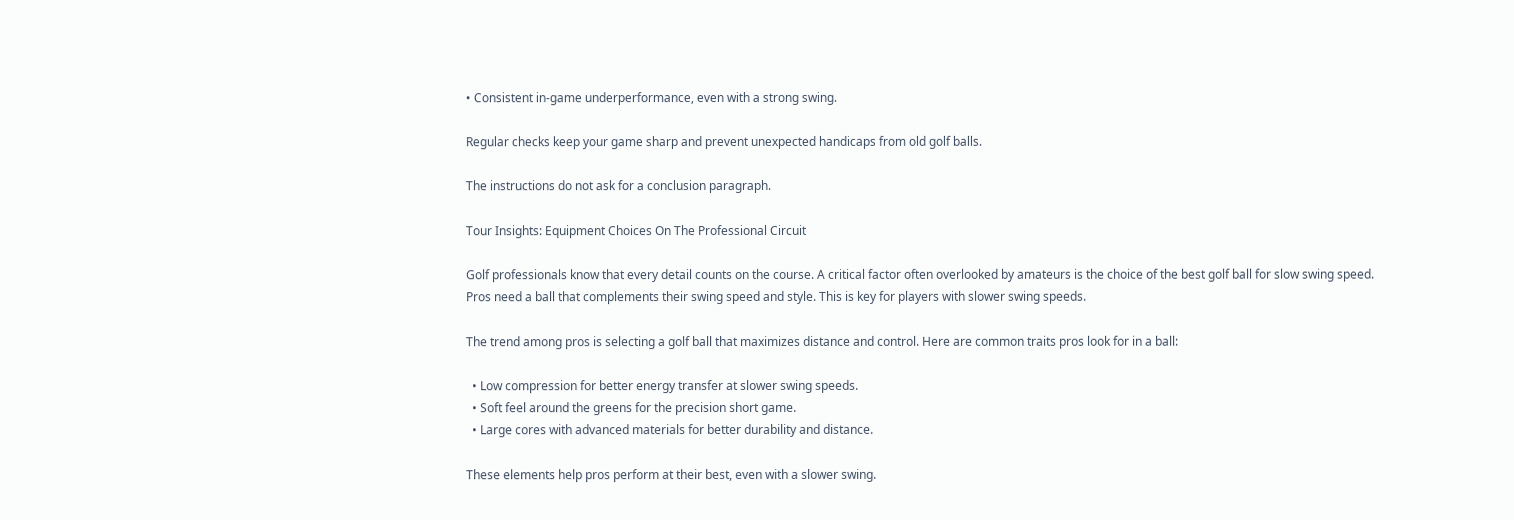• Consistent in-game underperformance, even with a strong swing.

Regular checks keep your game sharp and prevent unexpected handicaps from old golf balls.

The instructions do not ask for a conclusion paragraph.

Tour Insights: Equipment Choices On The Professional Circuit

Golf professionals know that every detail counts on the course. A critical factor often overlooked by amateurs is the choice of the best golf ball for slow swing speed. Pros need a ball that complements their swing speed and style. This is key for players with slower swing speeds.

The trend among pros is selecting a golf ball that maximizes distance and control. Here are common traits pros look for in a ball:

  • Low compression for better energy transfer at slower swing speeds.
  • Soft feel around the greens for the precision short game.
  • Large cores with advanced materials for better durability and distance.

These elements help pros perform at their best, even with a slower swing.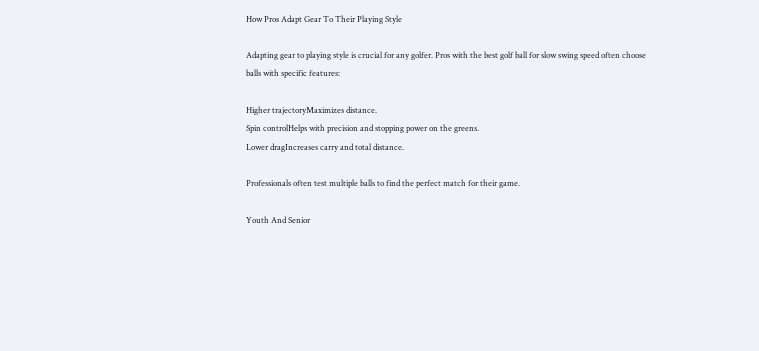How Pros Adapt Gear To Their Playing Style

Adapting gear to playing style is crucial for any golfer. Pros with the best golf ball for slow swing speed often choose balls with specific features:

Higher trajectoryMaximizes distance.
Spin controlHelps with precision and stopping power on the greens.
Lower dragIncreases carry and total distance.

Professionals often test multiple balls to find the perfect match for their game.

Youth And Senior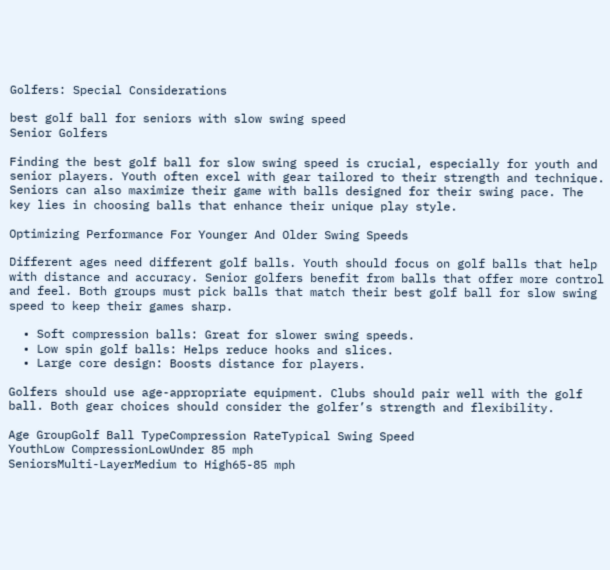Golfers: Special Considerations

best golf ball for seniors with slow swing speed
Senior Golfers

Finding the best golf ball for slow swing speed is crucial, especially for youth and senior players. Youth often excel with gear tailored to their strength and technique. Seniors can also maximize their game with balls designed for their swing pace. The key lies in choosing balls that enhance their unique play style.

Optimizing Performance For Younger And Older Swing Speeds

Different ages need different golf balls. Youth should focus on golf balls that help with distance and accuracy. Senior golfers benefit from balls that offer more control and feel. Both groups must pick balls that match their best golf ball for slow swing speed to keep their games sharp.

  • Soft compression balls: Great for slower swing speeds.
  • Low spin golf balls: Helps reduce hooks and slices.
  • Large core design: Boosts distance for players.

Golfers should use age-appropriate equipment. Clubs should pair well with the golf ball. Both gear choices should consider the golfer’s strength and flexibility.

Age GroupGolf Ball TypeCompression RateTypical Swing Speed
YouthLow CompressionLowUnder 85 mph
SeniorsMulti-LayerMedium to High65-85 mph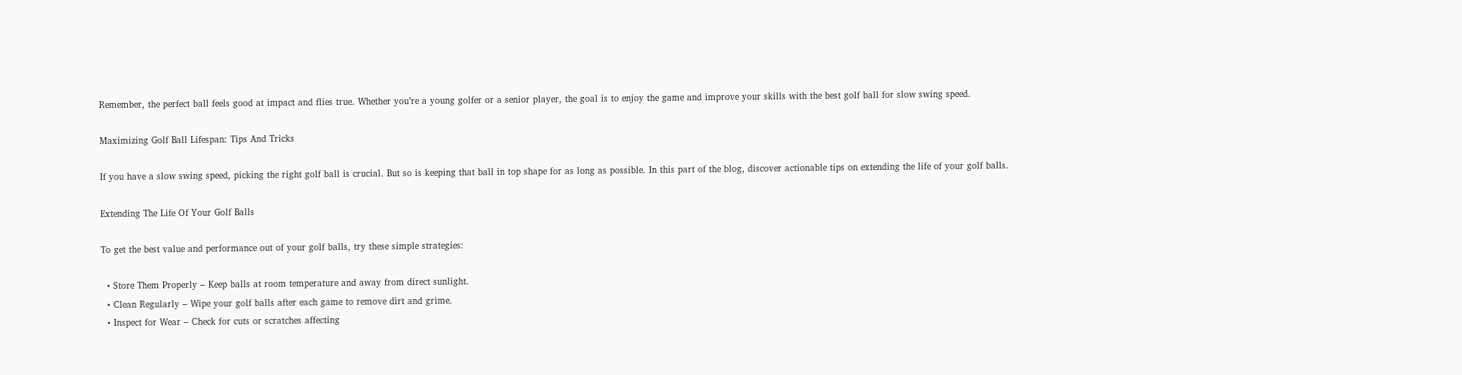Remember, the perfect ball feels good at impact and flies true. Whether you’re a young golfer or a senior player, the goal is to enjoy the game and improve your skills with the best golf ball for slow swing speed.

Maximizing Golf Ball Lifespan: Tips And Tricks

If you have a slow swing speed, picking the right golf ball is crucial. But so is keeping that ball in top shape for as long as possible. In this part of the blog, discover actionable tips on extending the life of your golf balls.

Extending The Life Of Your Golf Balls

To get the best value and performance out of your golf balls, try these simple strategies:

  • Store Them Properly – Keep balls at room temperature and away from direct sunlight.
  • Clean Regularly – Wipe your golf balls after each game to remove dirt and grime.
  • Inspect for Wear – Check for cuts or scratches affecting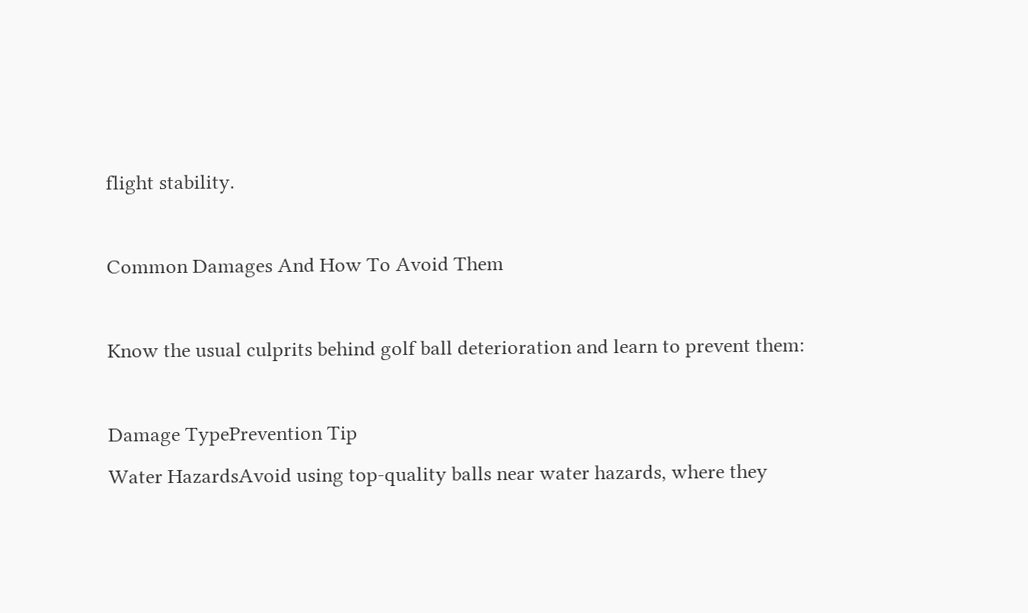flight stability.

Common Damages And How To Avoid Them

Know the usual culprits behind golf ball deterioration and learn to prevent them:

Damage TypePrevention Tip
Water HazardsAvoid using top-quality balls near water hazards, where they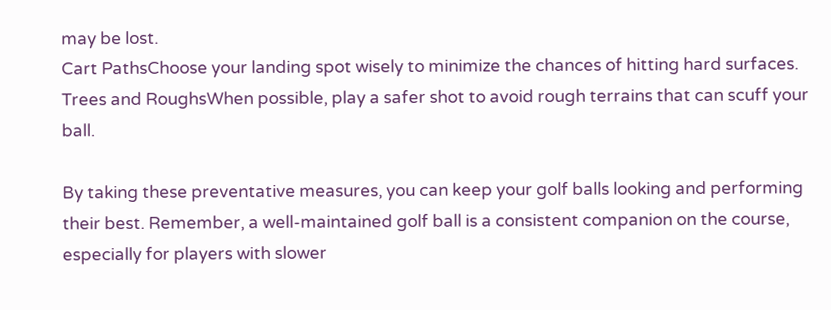may be lost.
Cart PathsChoose your landing spot wisely to minimize the chances of hitting hard surfaces.
Trees and RoughsWhen possible, play a safer shot to avoid rough terrains that can scuff your ball.

By taking these preventative measures, you can keep your golf balls looking and performing their best. Remember, a well-maintained golf ball is a consistent companion on the course, especially for players with slower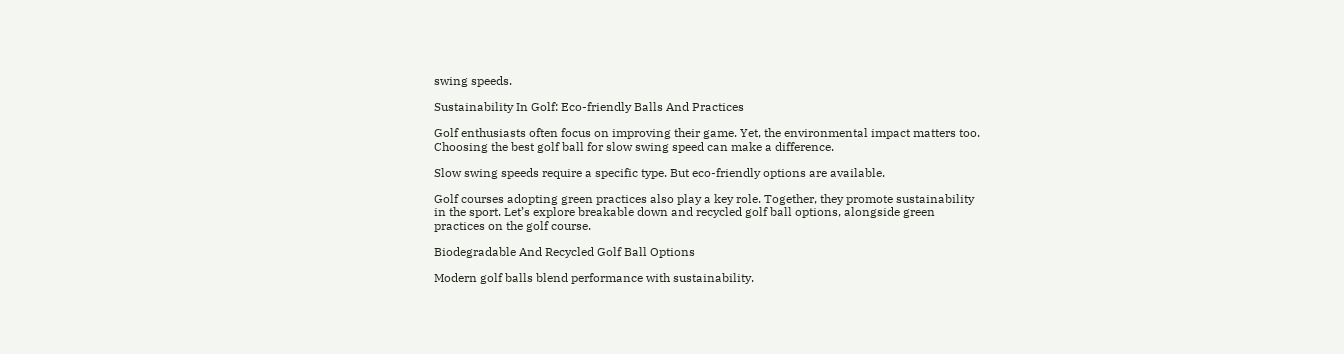swing speeds.

Sustainability In Golf: Eco-friendly Balls And Practices

Golf enthusiasts often focus on improving their game. Yet, the environmental impact matters too. Choosing the best golf ball for slow swing speed can make a difference.

Slow swing speeds require a specific type. But eco-friendly options are available.

Golf courses adopting green practices also play a key role. Together, they promote sustainability in the sport. Let’s explore breakable down and recycled golf ball options, alongside green practices on the golf course.

Biodegradable And Recycled Golf Ball Options

Modern golf balls blend performance with sustainability.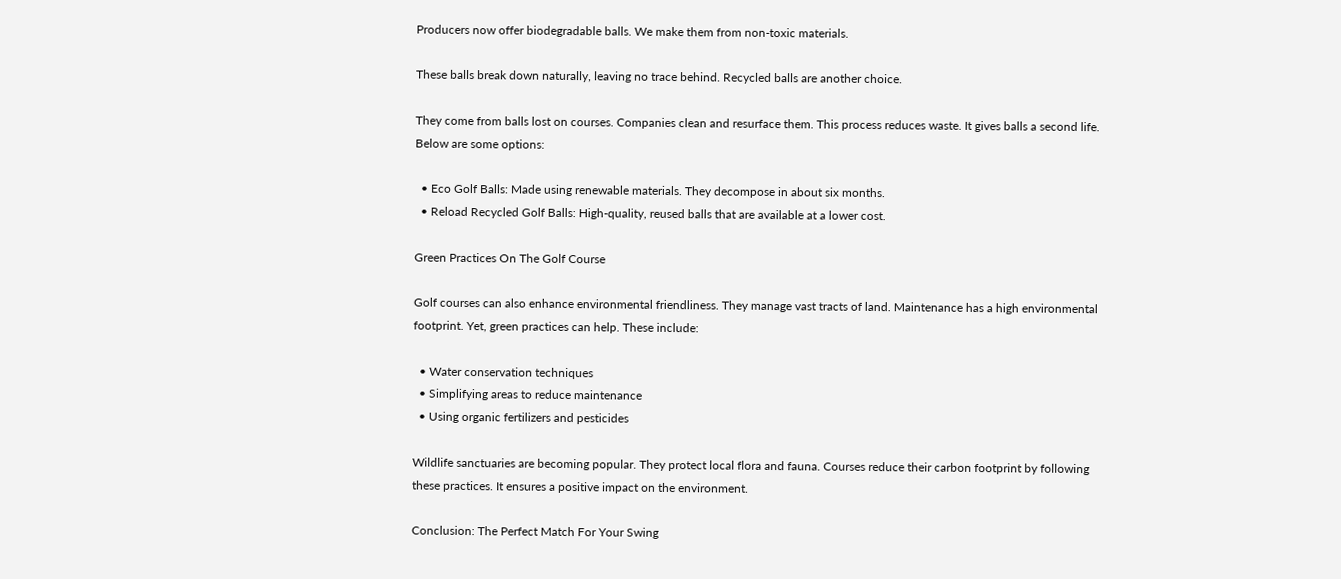Producers now offer biodegradable balls. We make them from non-toxic materials.

These balls break down naturally, leaving no trace behind. Recycled balls are another choice.

They come from balls lost on courses. Companies clean and resurface them. This process reduces waste. It gives balls a second life. Below are some options:

  • Eco Golf Balls: Made using renewable materials. They decompose in about six months.
  • Reload Recycled Golf Balls: High-quality, reused balls that are available at a lower cost.

Green Practices On The Golf Course

Golf courses can also enhance environmental friendliness. They manage vast tracts of land. Maintenance has a high environmental footprint. Yet, green practices can help. These include:

  • Water conservation techniques
  • Simplifying areas to reduce maintenance
  • Using organic fertilizers and pesticides

Wildlife sanctuaries are becoming popular. They protect local flora and fauna. Courses reduce their carbon footprint by following these practices. It ensures a positive impact on the environment.

Conclusion: The Perfect Match For Your Swing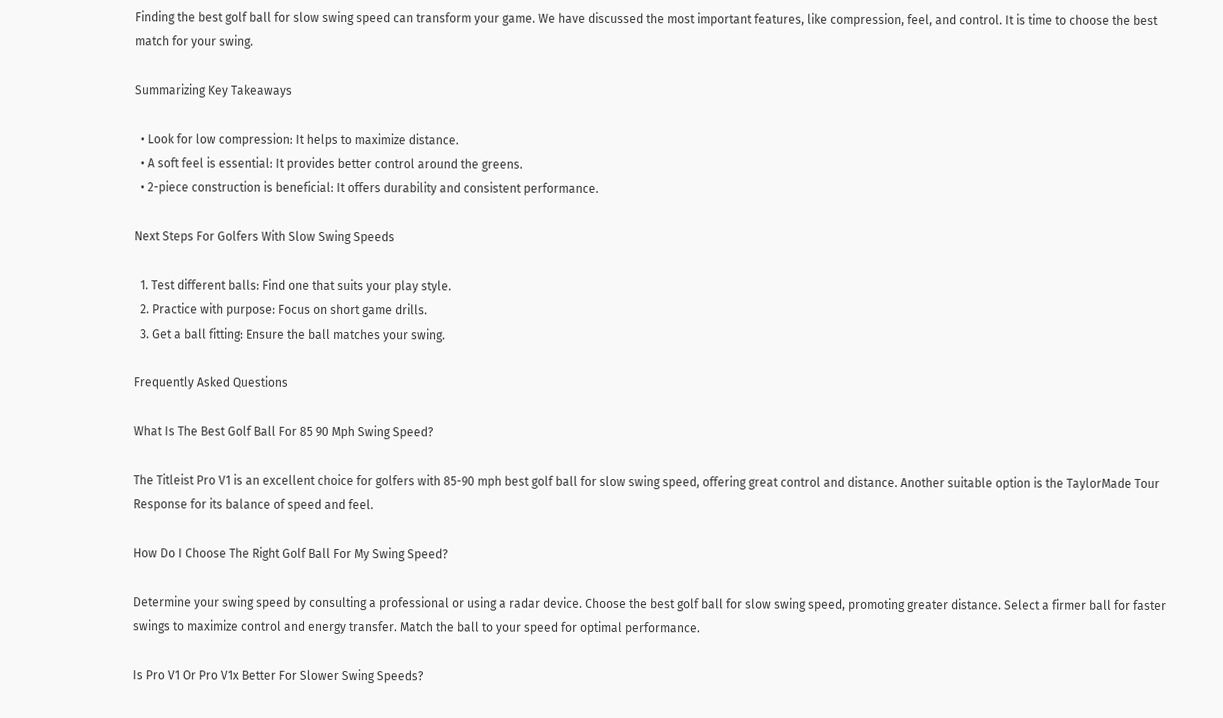Finding the best golf ball for slow swing speed can transform your game. We have discussed the most important features, like compression, feel, and control. It is time to choose the best match for your swing.

Summarizing Key Takeaways

  • Look for low compression: It helps to maximize distance.
  • A soft feel is essential: It provides better control around the greens.
  • 2-piece construction is beneficial: It offers durability and consistent performance.

Next Steps For Golfers With Slow Swing Speeds

  1. Test different balls: Find one that suits your play style.
  2. Practice with purpose: Focus on short game drills.
  3. Get a ball fitting: Ensure the ball matches your swing.

Frequently Asked Questions

What Is The Best Golf Ball For 85 90 Mph Swing Speed?

The Titleist Pro V1 is an excellent choice for golfers with 85-90 mph best golf ball for slow swing speed, offering great control and distance. Another suitable option is the TaylorMade Tour Response for its balance of speed and feel.

How Do I Choose The Right Golf Ball For My Swing Speed?

Determine your swing speed by consulting a professional or using a radar device. Choose the best golf ball for slow swing speed, promoting greater distance. Select a firmer ball for faster swings to maximize control and energy transfer. Match the ball to your speed for optimal performance.

Is Pro V1 Or Pro V1x Better For Slower Swing Speeds?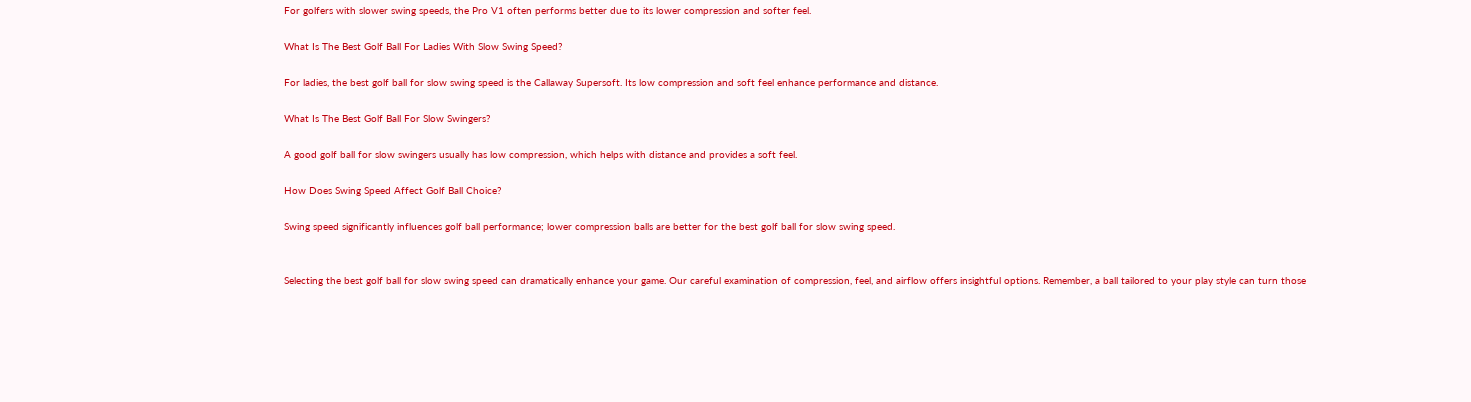For golfers with slower swing speeds, the Pro V1 often performs better due to its lower compression and softer feel.

What Is The Best Golf Ball For Ladies With Slow Swing Speed?

For ladies, the best golf ball for slow swing speed is the Callaway Supersoft. Its low compression and soft feel enhance performance and distance.

What Is The Best Golf Ball For Slow Swingers?

A good golf ball for slow swingers usually has low compression, which helps with distance and provides a soft feel.

How Does Swing Speed Affect Golf Ball Choice?

Swing speed significantly influences golf ball performance; lower compression balls are better for the best golf ball for slow swing speed.


Selecting the best golf ball for slow swing speed can dramatically enhance your game. Our careful examination of compression, feel, and airflow offers insightful options. Remember, a ball tailored to your play style can turn those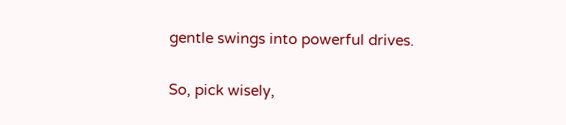gentle swings into powerful drives.

So, pick wisely,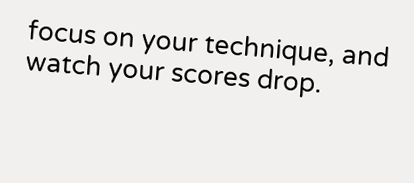focus on your technique, and watch your scores drop.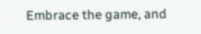Embrace the game, and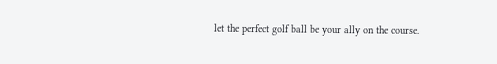let the perfect golf ball be your ally on the course.